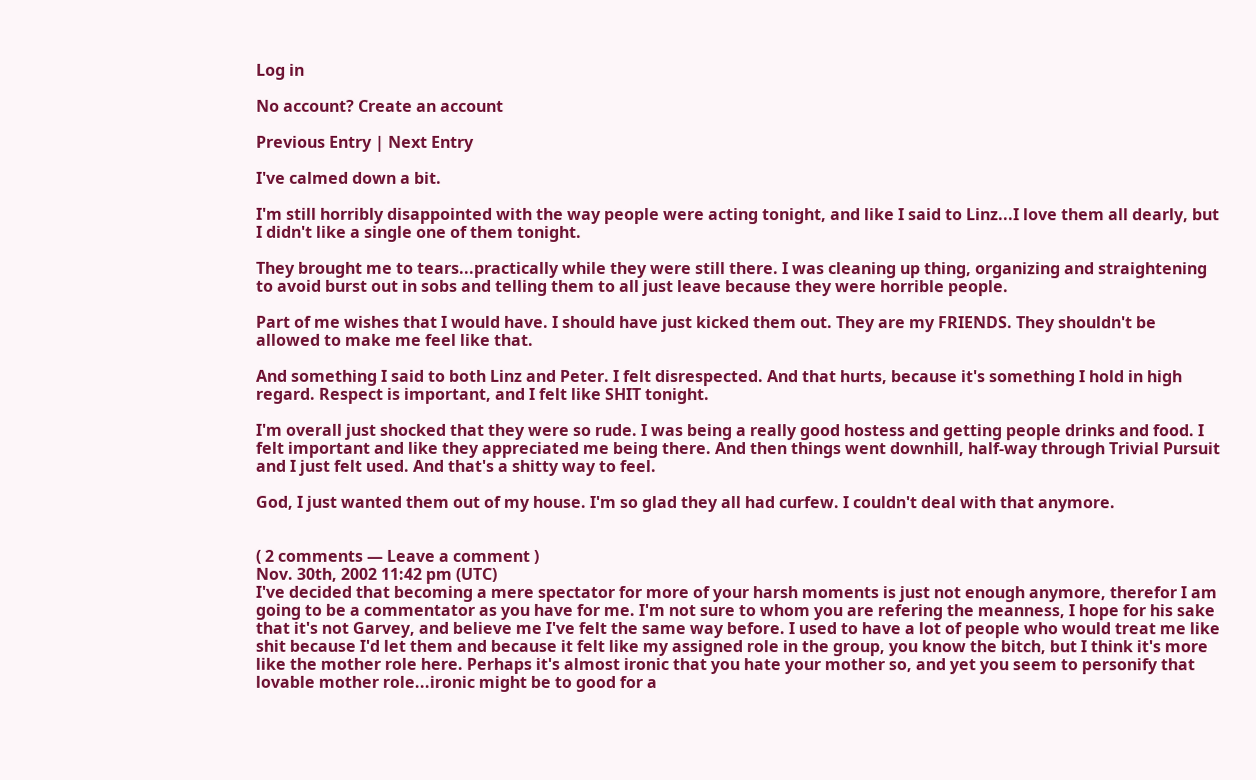Log in

No account? Create an account

Previous Entry | Next Entry

I've calmed down a bit.

I'm still horribly disappointed with the way people were acting tonight, and like I said to Linz...I love them all dearly, but I didn't like a single one of them tonight.

They brought me to tears...practically while they were still there. I was cleaning up thing, organizing and straightening to avoid burst out in sobs and telling them to all just leave because they were horrible people.

Part of me wishes that I would have. I should have just kicked them out. They are my FRIENDS. They shouldn't be allowed to make me feel like that.

And something I said to both Linz and Peter. I felt disrespected. And that hurts, because it's something I hold in high regard. Respect is important, and I felt like SHIT tonight.

I'm overall just shocked that they were so rude. I was being a really good hostess and getting people drinks and food. I felt important and like they appreciated me being there. And then things went downhill, half-way through Trivial Pursuit and I just felt used. And that's a shitty way to feel.

God, I just wanted them out of my house. I'm so glad they all had curfew. I couldn't deal with that anymore.


( 2 comments — Leave a comment )
Nov. 30th, 2002 11:42 pm (UTC)
I've decided that becoming a mere spectator for more of your harsh moments is just not enough anymore, therefor I am going to be a commentator as you have for me. I'm not sure to whom you are refering the meanness, I hope for his sake that it's not Garvey, and believe me I've felt the same way before. I used to have a lot of people who would treat me like shit because I'd let them and because it felt like my assigned role in the group, you know the bitch, but I think it's more like the mother role here. Perhaps it's almost ironic that you hate your mother so, and yet you seem to personify that lovable mother role...ironic might be to good for a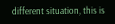different situation, this is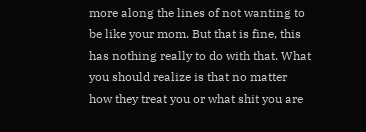more along the lines of not wanting to be like your mom. But that is fine, this has nothing really to do with that. What you should realize is that no matter how they treat you or what shit you are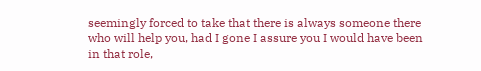seemingly forced to take that there is always someone there who will help you, had I gone I assure you I would have been in that role,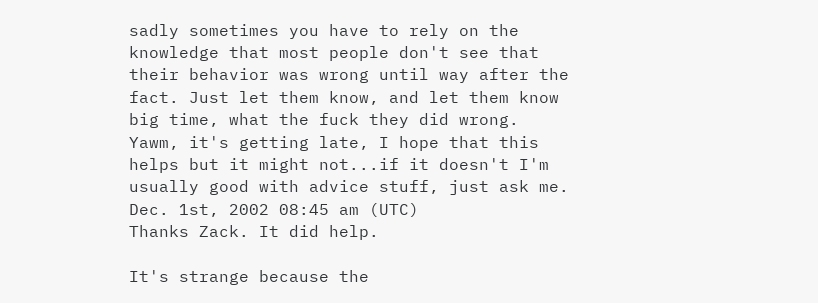sadly sometimes you have to rely on the knowledge that most people don't see that their behavior was wrong until way after the fact. Just let them know, and let them know big time, what the fuck they did wrong. Yawm, it's getting late, I hope that this helps but it might not...if it doesn't I'm usually good with advice stuff, just ask me.
Dec. 1st, 2002 08:45 am (UTC)
Thanks Zack. It did help.

It's strange because the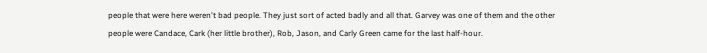people that were here weren't bad people. They just sort of acted badly and all that. Garvey was one of them and the other people were Candace, Cark (her little brother), Rob, Jason, and Carly Green came for the last half-hour.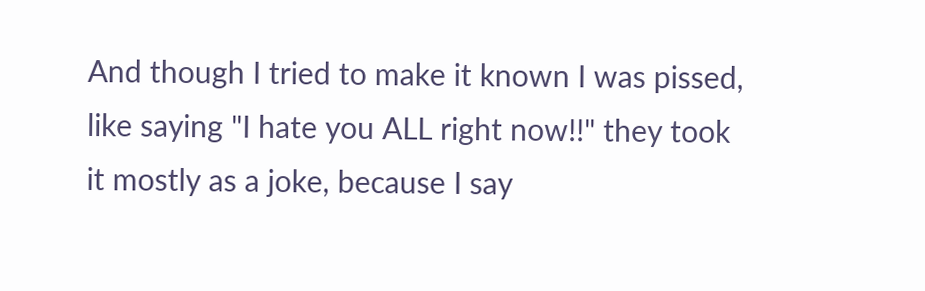And though I tried to make it known I was pissed, like saying "I hate you ALL right now!!" they took it mostly as a joke, because I say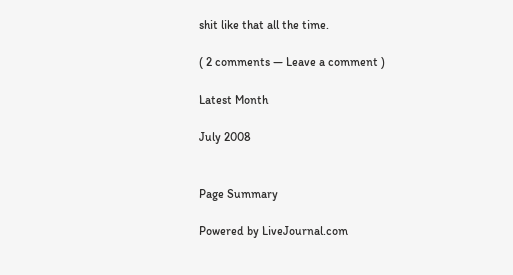shit like that all the time.

( 2 comments — Leave a comment )

Latest Month

July 2008


Page Summary

Powered by LiveJournal.com